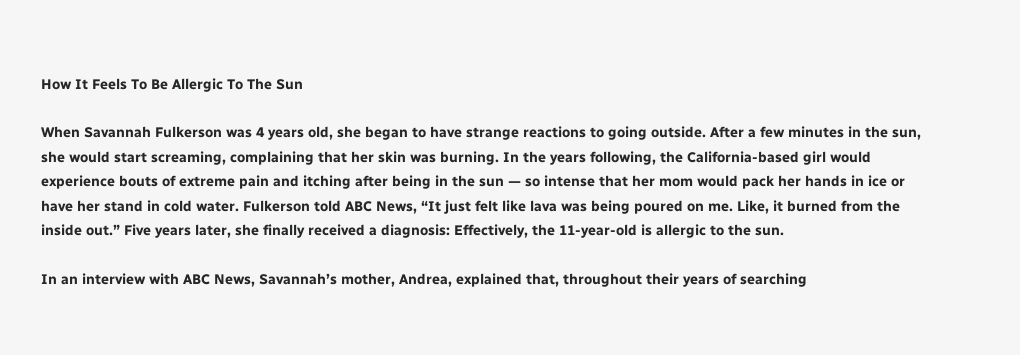How It Feels To Be Allergic To The Sun

When Savannah Fulkerson was 4 years old, she began to have strange reactions to going outside. After a few minutes in the sun, she would start screaming, complaining that her skin was burning. In the years following, the California-based girl would experience bouts of extreme pain and itching after being in the sun — so intense that her mom would pack her hands in ice or have her stand in cold water. Fulkerson told ABC News, “It just felt like lava was being poured on me. Like, it burned from the inside out.” Five years later, she finally received a diagnosis: Effectively, the 11-year-old is allergic to the sun.

In an interview with ABC News, Savannah’s mother, Andrea, explained that, throughout their years of searching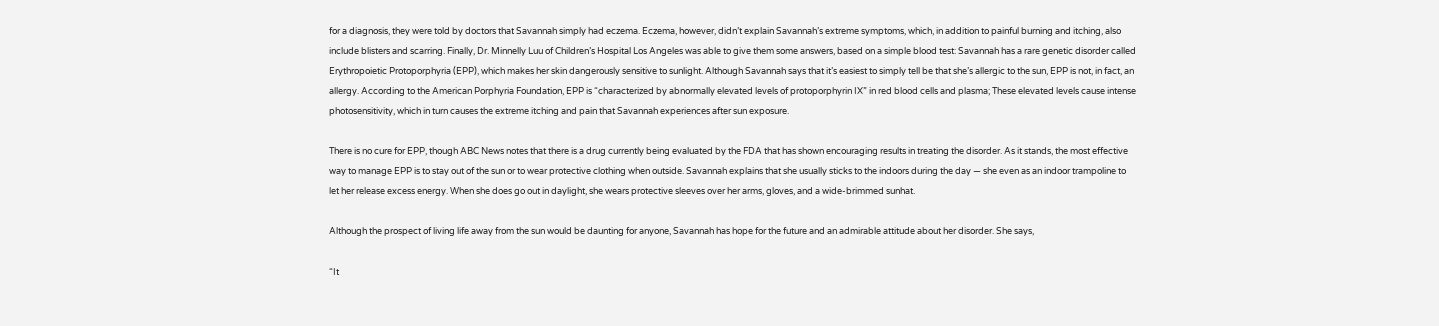for a diagnosis, they were told by doctors that Savannah simply had eczema. Eczema, however, didn’t explain Savannah’s extreme symptoms, which, in addition to painful burning and itching, also include blisters and scarring. Finally, Dr. Minnelly Luu of Children’s Hospital Los Angeles was able to give them some answers, based on a simple blood test: Savannah has a rare genetic disorder called Erythropoietic Protoporphyria (EPP), which makes her skin dangerously sensitive to sunlight. Although Savannah says that it’s easiest to simply tell be that she’s allergic to the sun, EPP is not, in fact, an allergy. According to the American Porphyria Foundation, EPP is “characterized by abnormally elevated levels of protoporphyrin IX” in red blood cells and plasma; These elevated levels cause intense photosensitivity, which in turn causes the extreme itching and pain that Savannah experiences after sun exposure.

There is no cure for EPP, though ABC News notes that there is a drug currently being evaluated by the FDA that has shown encouraging results in treating the disorder. As it stands, the most effective way to manage EPP is to stay out of the sun or to wear protective clothing when outside. Savannah explains that she usually sticks to the indoors during the day — she even as an indoor trampoline to let her release excess energy. When she does go out in daylight, she wears protective sleeves over her arms, gloves, and a wide-brimmed sunhat.

Although the prospect of living life away from the sun would be daunting for anyone, Savannah has hope for the future and an admirable attitude about her disorder. She says,

“It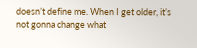doesn’t define me. When I get older, it’s not gonna change what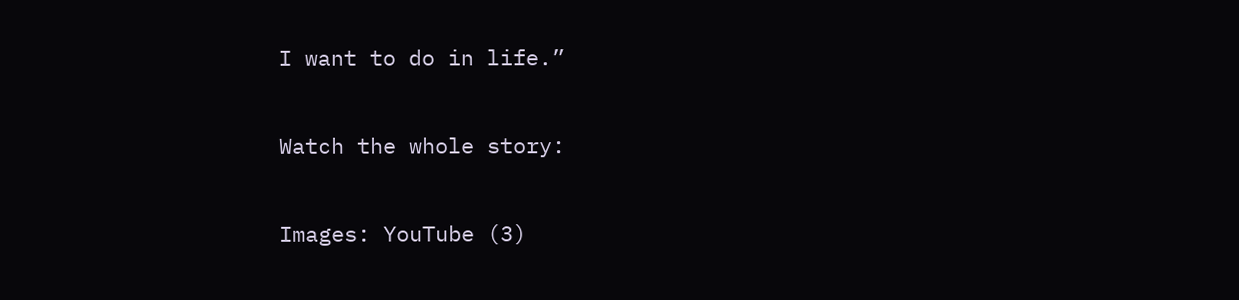I want to do in life.”

Watch the whole story:

Images: YouTube (3)